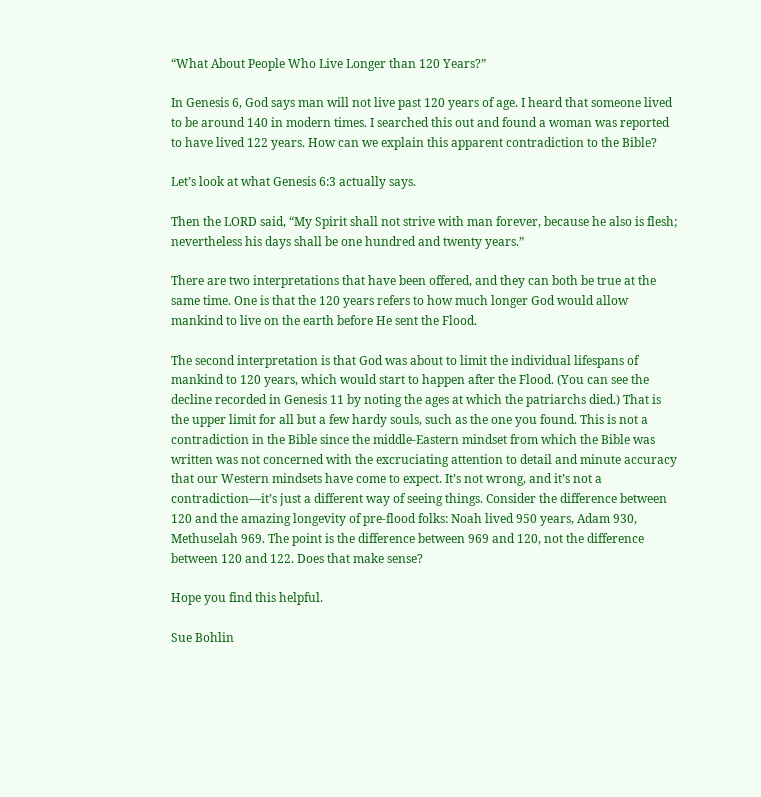“What About People Who Live Longer than 120 Years?”

In Genesis 6, God says man will not live past 120 years of age. I heard that someone lived to be around 140 in modern times. I searched this out and found a woman was reported to have lived 122 years. How can we explain this apparent contradiction to the Bible?

Let’s look at what Genesis 6:3 actually says.

Then the LORD said, “My Spirit shall not strive with man forever, because he also is flesh; nevertheless his days shall be one hundred and twenty years.”

There are two interpretations that have been offered, and they can both be true at the same time. One is that the 120 years refers to how much longer God would allow mankind to live on the earth before He sent the Flood.

The second interpretation is that God was about to limit the individual lifespans of mankind to 120 years, which would start to happen after the Flood. (You can see the decline recorded in Genesis 11 by noting the ages at which the patriarchs died.) That is the upper limit for all but a few hardy souls, such as the one you found. This is not a contradiction in the Bible since the middle-Eastern mindset from which the Bible was written was not concerned with the excruciating attention to detail and minute accuracy that our Western mindsets have come to expect. It’s not wrong, and it’s not a contradiction—it’s just a different way of seeing things. Consider the difference between 120 and the amazing longevity of pre-flood folks: Noah lived 950 years, Adam 930, Methuselah 969. The point is the difference between 969 and 120, not the difference between 120 and 122. Does that make sense?

Hope you find this helpful.

Sue Bohlin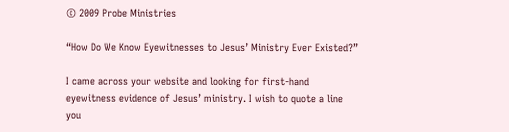© 2009 Probe Ministries

“How Do We Know Eyewitnesses to Jesus’ Ministry Ever Existed?”

I came across your website and looking for first-hand eyewitness evidence of Jesus’ ministry. I wish to quote a line you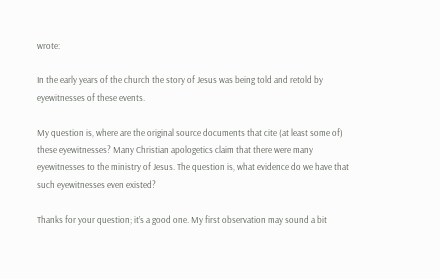wrote:

In the early years of the church the story of Jesus was being told and retold by eyewitnesses of these events.

My question is, where are the original source documents that cite (at least some of) these eyewitnesses? Many Christian apologetics claim that there were many eyewitnesses to the ministry of Jesus. The question is, what evidence do we have that such eyewitnesses even existed?

Thanks for your question; it’s a good one. My first observation may sound a bit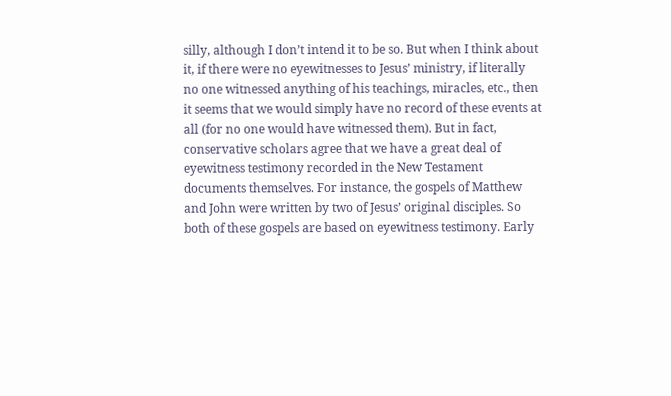silly, although I don’t intend it to be so. But when I think about it, if there were no eyewitnesses to Jesus’ ministry, if literally no one witnessed anything of his teachings, miracles, etc., then it seems that we would simply have no record of these events at all (for no one would have witnessed them). But in fact, conservative scholars agree that we have a great deal of eyewitness testimony recorded in the New Testament documents themselves. For instance, the gospels of Matthew and John were written by two of Jesus’ original disciples. So both of these gospels are based on eyewitness testimony. Early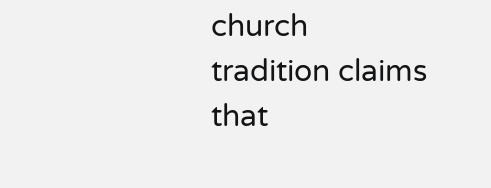church tradition claims that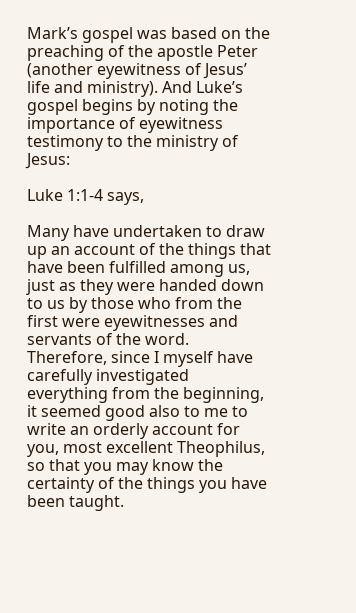Mark’s gospel was based on the preaching of the apostle Peter (another eyewitness of Jesus’ life and ministry). And Luke’s gospel begins by noting the importance of eyewitness testimony to the ministry of Jesus:

Luke 1:1-4 says,

Many have undertaken to draw up an account of the things that have been fulfilled among us, just as they were handed down to us by those who from the first were eyewitnesses and servants of the word. Therefore, since I myself have carefully investigated everything from the beginning, it seemed good also to me to write an orderly account for you, most excellent Theophilus, so that you may know the certainty of the things you have been taught.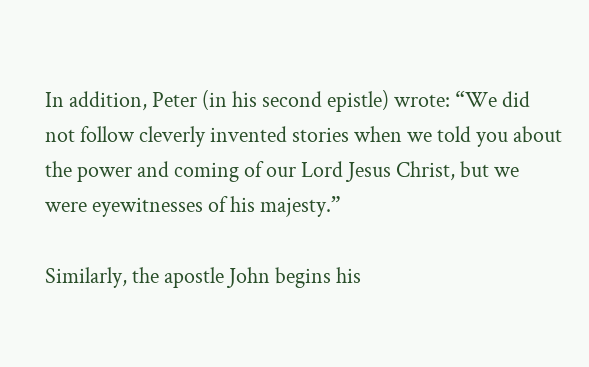In addition, Peter (in his second epistle) wrote: “We did not follow cleverly invented stories when we told you about the power and coming of our Lord Jesus Christ, but we were eyewitnesses of his majesty.”

Similarly, the apostle John begins his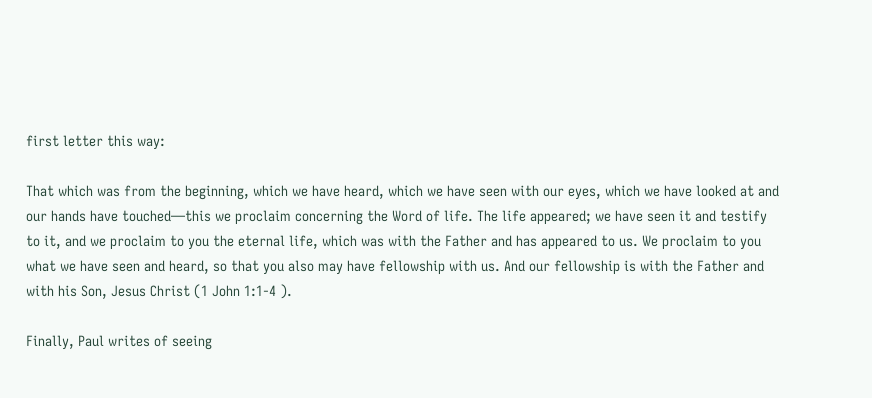first letter this way:

That which was from the beginning, which we have heard, which we have seen with our eyes, which we have looked at and our hands have touched—this we proclaim concerning the Word of life. The life appeared; we have seen it and testify to it, and we proclaim to you the eternal life, which was with the Father and has appeared to us. We proclaim to you what we have seen and heard, so that you also may have fellowship with us. And our fellowship is with the Father and with his Son, Jesus Christ (1 John 1:1-4 ).

Finally, Paul writes of seeing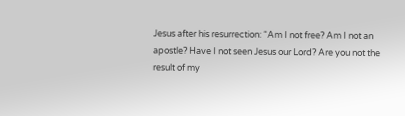Jesus after his resurrection: “Am I not free? Am I not an apostle? Have I not seen Jesus our Lord? Are you not the result of my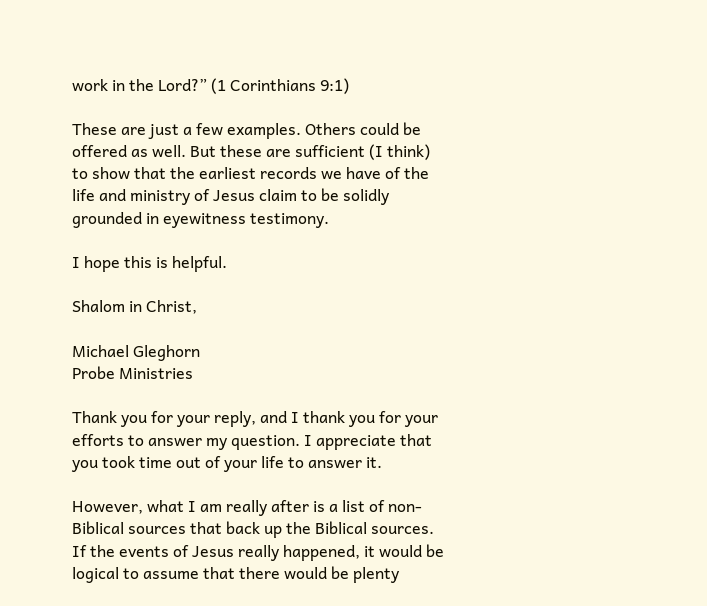work in the Lord?” (1 Corinthians 9:1)

These are just a few examples. Others could be offered as well. But these are sufficient (I think) to show that the earliest records we have of the life and ministry of Jesus claim to be solidly grounded in eyewitness testimony.

I hope this is helpful.

Shalom in Christ,

Michael Gleghorn
Probe Ministries

Thank you for your reply, and I thank you for your efforts to answer my question. I appreciate that you took time out of your life to answer it.

However, what I am really after is a list of non-Biblical sources that back up the Biblical sources. If the events of Jesus really happened, it would be logical to assume that there would be plenty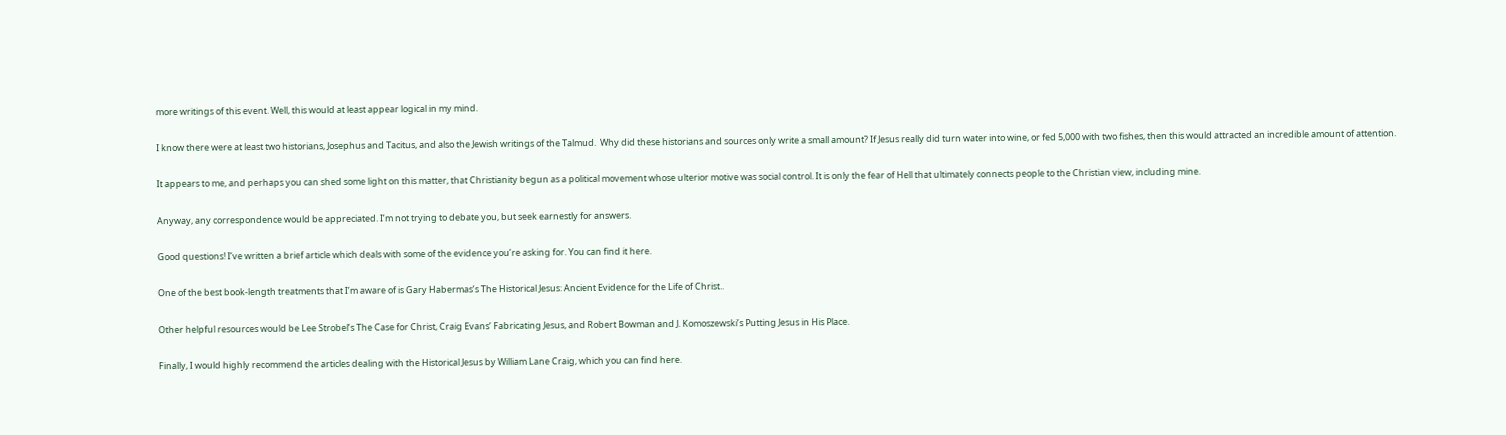more writings of this event. Well, this would at least appear logical in my mind.

I know there were at least two historians, Josephus and Tacitus, and also the Jewish writings of the Talmud.  Why did these historians and sources only write a small amount? If Jesus really did turn water into wine, or fed 5,000 with two fishes, then this would attracted an incredible amount of attention.

It appears to me, and perhaps you can shed some light on this matter, that Christianity begun as a political movement whose ulterior motive was social control. It is only the fear of Hell that ultimately connects people to the Christian view, including mine.

Anyway, any correspondence would be appreciated. I’m not trying to debate you, but seek earnestly for answers.

Good questions! I’ve written a brief article which deals with some of the evidence you’re asking for. You can find it here.

One of the best book-length treatments that I’m aware of is Gary Habermas’s The Historical Jesus: Ancient Evidence for the Life of Christ..

Other helpful resources would be Lee Strobel’s The Case for Christ, Craig Evans’ Fabricating Jesus, and Robert Bowman and J. Komoszewski’s Putting Jesus in His Place.

Finally, I would highly recommend the articles dealing with the Historical Jesus by William Lane Craig, which you can find here.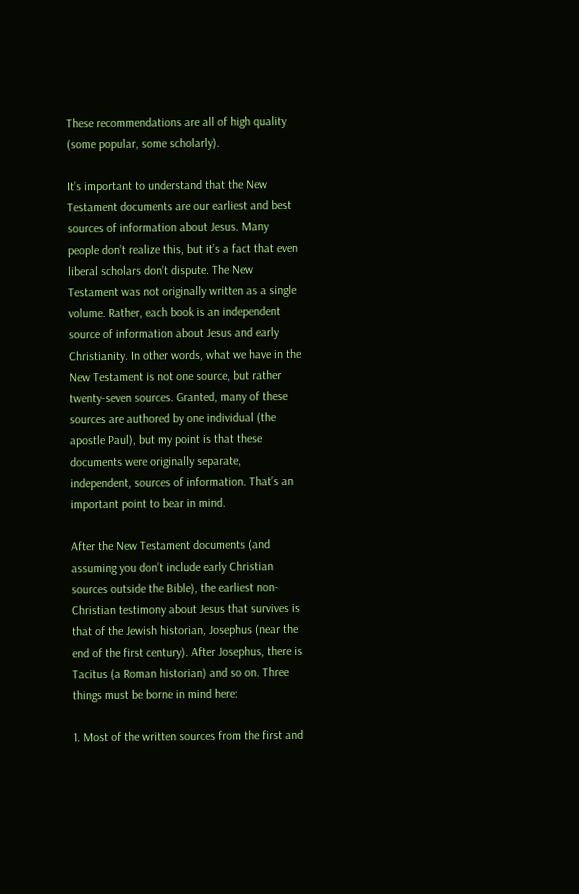These recommendations are all of high quality (some popular, some scholarly).

It’s important to understand that the New Testament documents are our earliest and best sources of information about Jesus. Many people don’t realize this, but it’s a fact that even liberal scholars don’t dispute. The New Testament was not originally written as a single volume. Rather, each book is an independent source of information about Jesus and early Christianity. In other words, what we have in the New Testament is not one source, but rather twenty-seven sources. Granted, many of these sources are authored by one individual (the apostle Paul), but my point is that these documents were originally separate, independent, sources of information. That’s an important point to bear in mind.

After the New Testament documents (and assuming you don’t include early Christian sources outside the Bible), the earliest non-Christian testimony about Jesus that survives is that of the Jewish historian, Josephus (near the end of the first century). After Josephus, there is Tacitus (a Roman historian) and so on. Three things must be borne in mind here:

1. Most of the written sources from the first and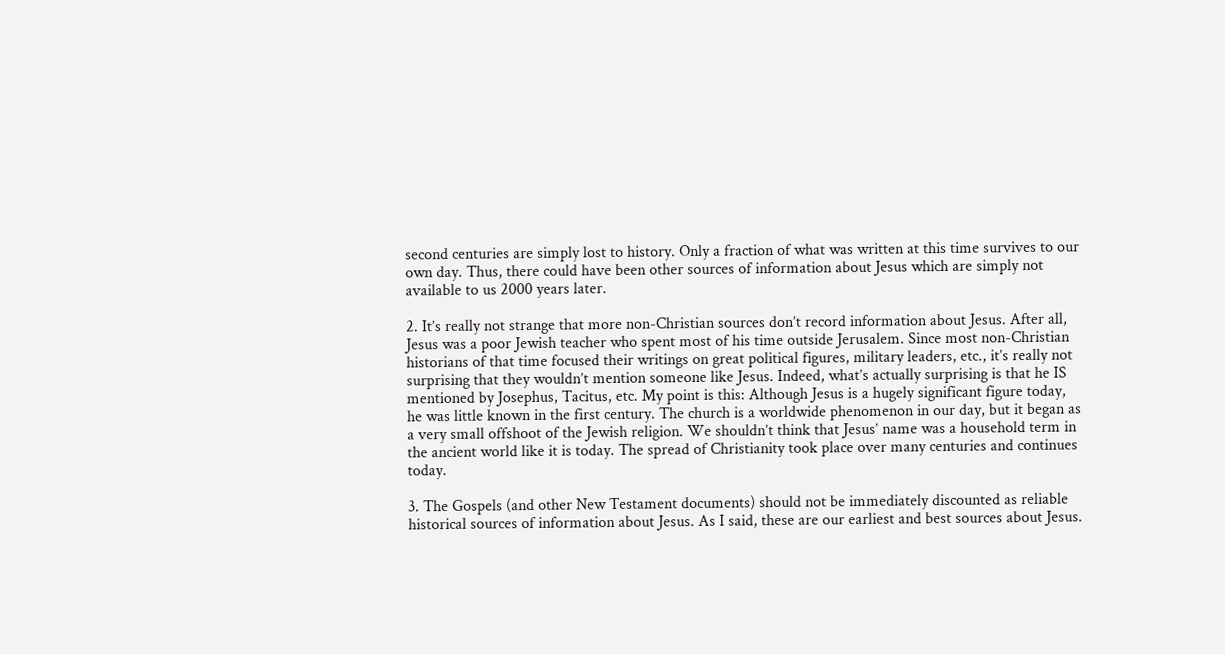second centuries are simply lost to history. Only a fraction of what was written at this time survives to our own day. Thus, there could have been other sources of information about Jesus which are simply not available to us 2000 years later.

2. It’s really not strange that more non-Christian sources don’t record information about Jesus. After all, Jesus was a poor Jewish teacher who spent most of his time outside Jerusalem. Since most non-Christian historians of that time focused their writings on great political figures, military leaders, etc., it’s really not surprising that they wouldn’t mention someone like Jesus. Indeed, what’s actually surprising is that he IS mentioned by Josephus, Tacitus, etc. My point is this: Although Jesus is a hugely significant figure today, he was little known in the first century. The church is a worldwide phenomenon in our day, but it began as a very small offshoot of the Jewish religion. We shouldn’t think that Jesus’ name was a household term in the ancient world like it is today. The spread of Christianity took place over many centuries and continues today.

3. The Gospels (and other New Testament documents) should not be immediately discounted as reliable historical sources of information about Jesus. As I said, these are our earliest and best sources about Jesus.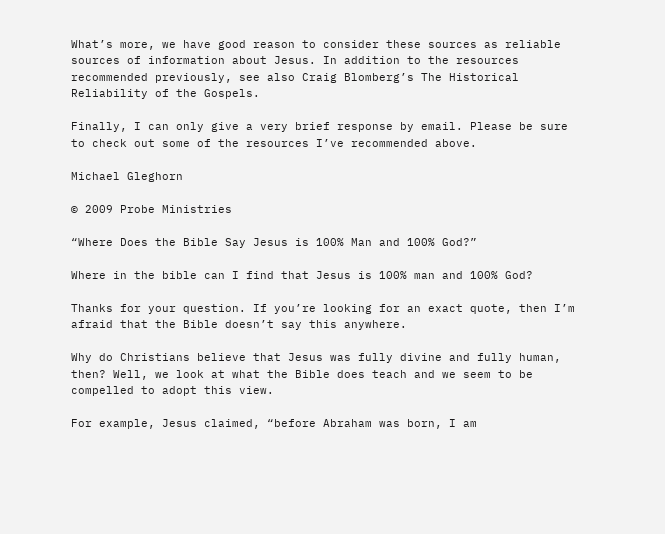What’s more, we have good reason to consider these sources as reliable sources of information about Jesus. In addition to the resources recommended previously, see also Craig Blomberg’s The Historical Reliability of the Gospels.

Finally, I can only give a very brief response by email. Please be sure to check out some of the resources I’ve recommended above.

Michael Gleghorn

© 2009 Probe Ministries

“Where Does the Bible Say Jesus is 100% Man and 100% God?”

Where in the bible can I find that Jesus is 100% man and 100% God?

Thanks for your question. If you’re looking for an exact quote, then I’m afraid that the Bible doesn’t say this anywhere.

Why do Christians believe that Jesus was fully divine and fully human, then? Well, we look at what the Bible does teach and we seem to be compelled to adopt this view.

For example, Jesus claimed, “before Abraham was born, I am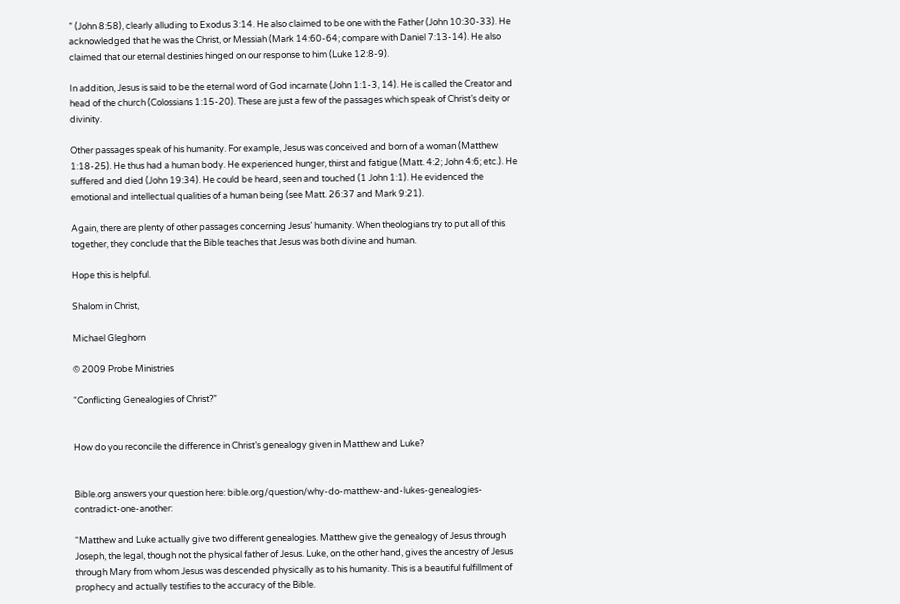” (John 8:58), clearly alluding to Exodus 3:14. He also claimed to be one with the Father (John 10:30-33). He acknowledged that he was the Christ, or Messiah (Mark 14:60-64; compare with Daniel 7:13-14). He also claimed that our eternal destinies hinged on our response to him (Luke 12:8-9).

In addition, Jesus is said to be the eternal word of God incarnate (John 1:1-3, 14). He is called the Creator and head of the church (Colossians 1:15-20). These are just a few of the passages which speak of Christ’s deity or divinity.

Other passages speak of his humanity. For example, Jesus was conceived and born of a woman (Matthew 1:18-25). He thus had a human body. He experienced hunger, thirst and fatigue (Matt. 4:2; John 4:6; etc.). He suffered and died (John 19:34). He could be heard, seen and touched (1 John 1:1). He evidenced the emotional and intellectual qualities of a human being (see Matt. 26:37 and Mark 9:21).

Again, there are plenty of other passages concerning Jesus’ humanity. When theologians try to put all of this together, they conclude that the Bible teaches that Jesus was both divine and human.

Hope this is helpful.

Shalom in Christ,

Michael Gleghorn

© 2009 Probe Ministries

“Conflicting Genealogies of Christ?”


How do you reconcile the difference in Christ’s genealogy given in Matthew and Luke?


Bible.org answers your question here: bible.org/question/why-do-matthew-and-lukes-genealogies-contradict-one-another:

“Matthew and Luke actually give two different genealogies. Matthew give the genealogy of Jesus through Joseph, the legal, though not the physical father of Jesus. Luke, on the other hand, gives the ancestry of Jesus through Mary from whom Jesus was descended physically as to his humanity. This is a beautiful fulfillment of prophecy and actually testifies to the accuracy of the Bible.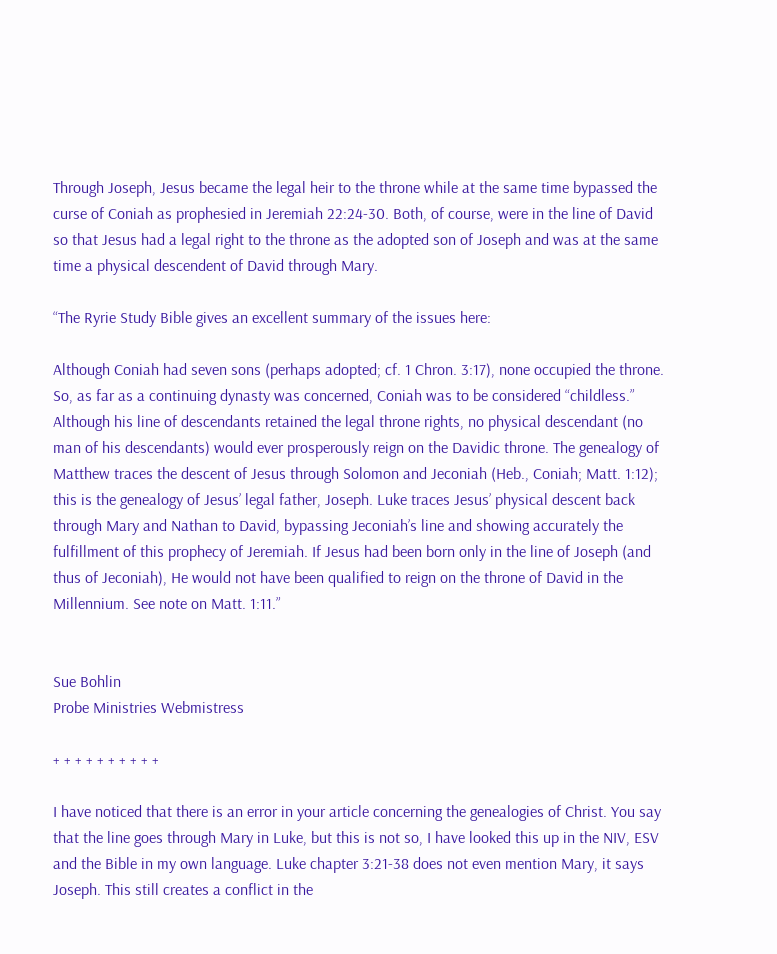Through Joseph, Jesus became the legal heir to the throne while at the same time bypassed the curse of Coniah as prophesied in Jeremiah 22:24-30. Both, of course, were in the line of David so that Jesus had a legal right to the throne as the adopted son of Joseph and was at the same time a physical descendent of David through Mary.

“The Ryrie Study Bible gives an excellent summary of the issues here:

Although Coniah had seven sons (perhaps adopted; cf. 1 Chron. 3:17), none occupied the throne. So, as far as a continuing dynasty was concerned, Coniah was to be considered “childless.” Although his line of descendants retained the legal throne rights, no physical descendant (no man of his descendants) would ever prosperously reign on the Davidic throne. The genealogy of Matthew traces the descent of Jesus through Solomon and Jeconiah (Heb., Coniah; Matt. 1:12); this is the genealogy of Jesus’ legal father, Joseph. Luke traces Jesus’ physical descent back through Mary and Nathan to David, bypassing Jeconiah’s line and showing accurately the fulfillment of this prophecy of Jeremiah. If Jesus had been born only in the line of Joseph (and thus of Jeconiah), He would not have been qualified to reign on the throne of David in the Millennium. See note on Matt. 1:11.”


Sue Bohlin
Probe Ministries Webmistress

+ + + + + + + + + +

I have noticed that there is an error in your article concerning the genealogies of Christ. You say that the line goes through Mary in Luke, but this is not so, I have looked this up in the NIV, ESV and the Bible in my own language. Luke chapter 3:21-38 does not even mention Mary, it says Joseph. This still creates a conflict in the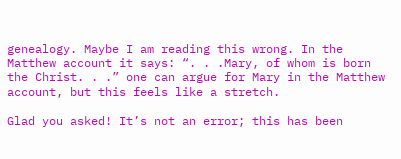genealogy. Maybe I am reading this wrong. In the Matthew account it says: “. . .Mary, of whom is born the Christ. . .” one can argue for Mary in the Matthew account, but this feels like a stretch.

Glad you asked! It’s not an error; this has been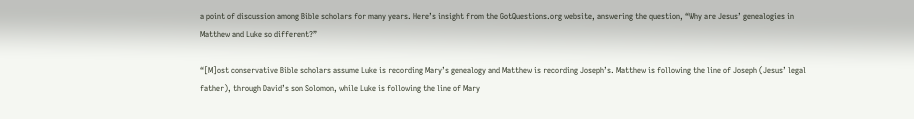a point of discussion among Bible scholars for many years. Here’s insight from the GotQuestions.org website, answering the question, “Why are Jesus’ genealogies in Matthew and Luke so different?”

“[M]ost conservative Bible scholars assume Luke is recording Mary’s genealogy and Matthew is recording Joseph’s. Matthew is following the line of Joseph (Jesus’ legal father), through David’s son Solomon, while Luke is following the line of Mary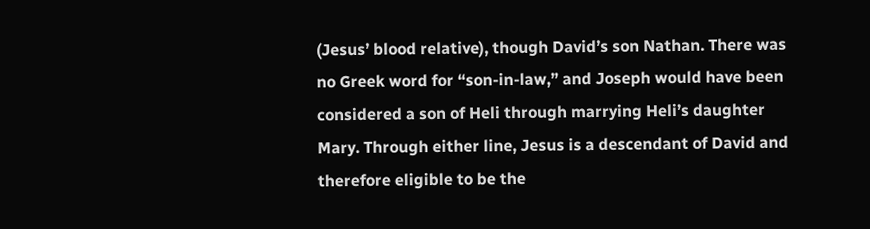(Jesus’ blood relative), though David’s son Nathan. There was no Greek word for “son-in-law,” and Joseph would have been considered a son of Heli through marrying Heli’s daughter Mary. Through either line, Jesus is a descendant of David and therefore eligible to be the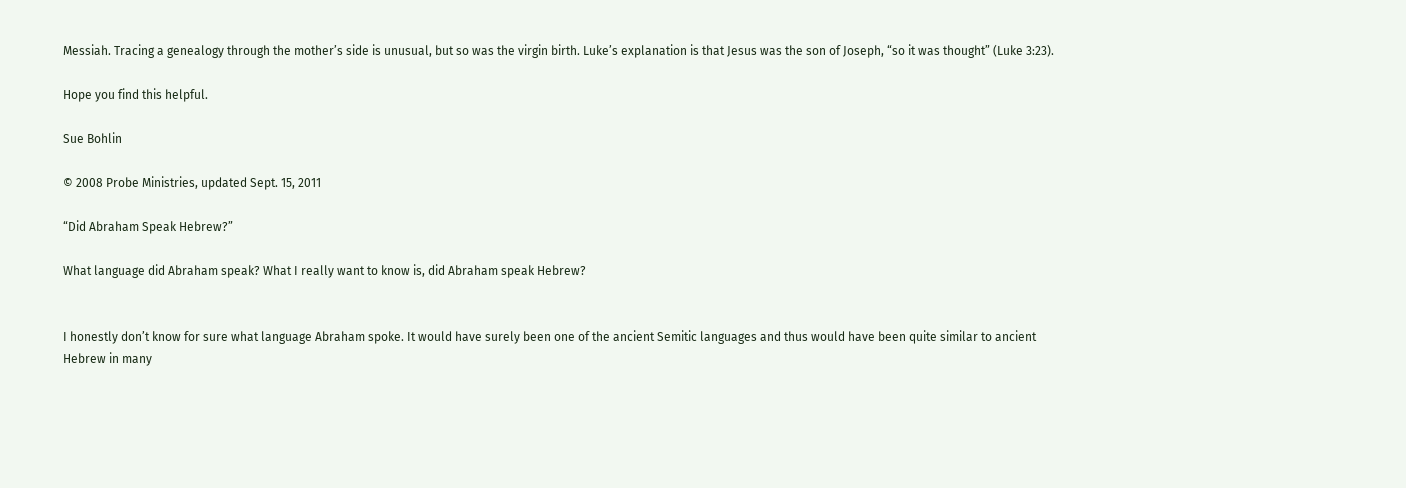Messiah. Tracing a genealogy through the mother’s side is unusual, but so was the virgin birth. Luke’s explanation is that Jesus was the son of Joseph, “so it was thought” (Luke 3:23).

Hope you find this helpful.

Sue Bohlin

© 2008 Probe Ministries, updated Sept. 15, 2011

“Did Abraham Speak Hebrew?”

What language did Abraham speak? What I really want to know is, did Abraham speak Hebrew?


I honestly don’t know for sure what language Abraham spoke. It would have surely been one of the ancient Semitic languages and thus would have been quite similar to ancient Hebrew in many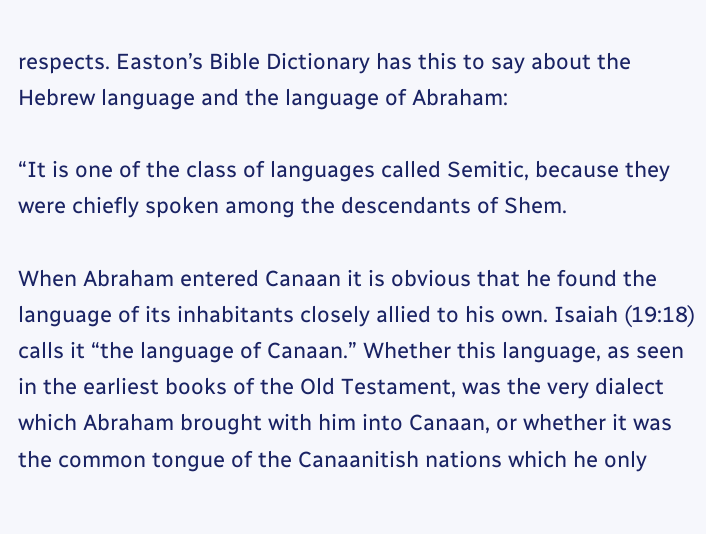respects. Easton’s Bible Dictionary has this to say about the Hebrew language and the language of Abraham:

“It is one of the class of languages called Semitic, because they were chiefly spoken among the descendants of Shem.

When Abraham entered Canaan it is obvious that he found the language of its inhabitants closely allied to his own. Isaiah (19:18) calls it “the language of Canaan.” Whether this language, as seen in the earliest books of the Old Testament, was the very dialect which Abraham brought with him into Canaan, or whether it was the common tongue of the Canaanitish nations which he only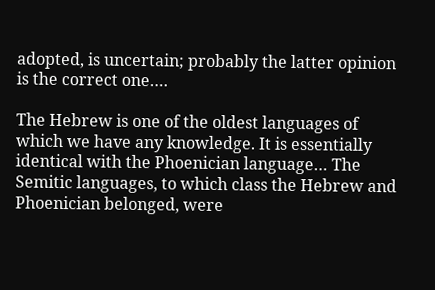adopted, is uncertain; probably the latter opinion is the correct one….

The Hebrew is one of the oldest languages of which we have any knowledge. It is essentially identical with the Phoenician language… The Semitic languages, to which class the Hebrew and Phoenician belonged, were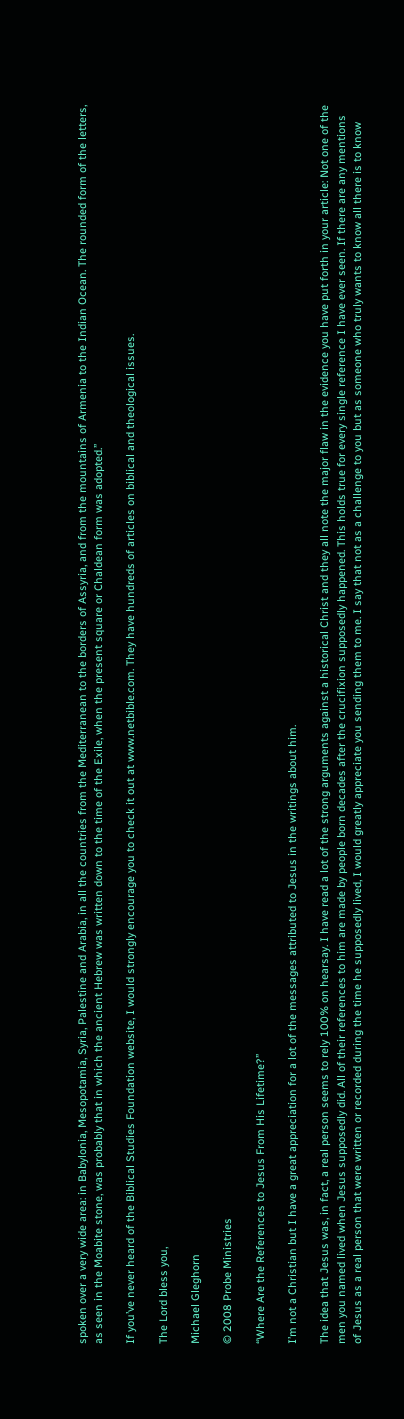spoken over a very wide area: in Babylonia, Mesopotamia, Syria, Palestine and Arabia, in all the countries from the Mediterranean to the borders of Assyria, and from the mountains of Armenia to the Indian Ocean. The rounded form of the letters, as seen in the Moabite stone, was probably that in which the ancient Hebrew was written down to the time of the Exile, when the present square or Chaldean form was adopted.”

If you’ve never heard of the Biblical Studies Foundation website, I would strongly encourage you to check it out at www.netbible.com. They have hundreds of articles on biblical and theological issues.

The Lord bless you,

Michael Gleghorn

© 2008 Probe Ministries

“Where Are the References to Jesus From His Lifetime?”

I’m not a Christian but I have a great appreciation for a lot of the messages attributed to Jesus in the writings about him.

The idea that Jesus was, in fact, a real person seems to rely 100% on hearsay. I have read a lot of the strong arguments against a historical Christ and they all note the major flaw in the evidence you have put forth in your article: Not one of the men you named lived when Jesus supposedly did. All of their references to him are made by people born decades after the crucifixion supposedly happened. This holds true for every single reference I have ever seen. If there are any mentions of Jesus as a real person that were written or recorded during the time he supposedly lived, I would greatly appreciate you sending them to me. I say that not as a challenge to you but as someone who truly wants to know all there is to know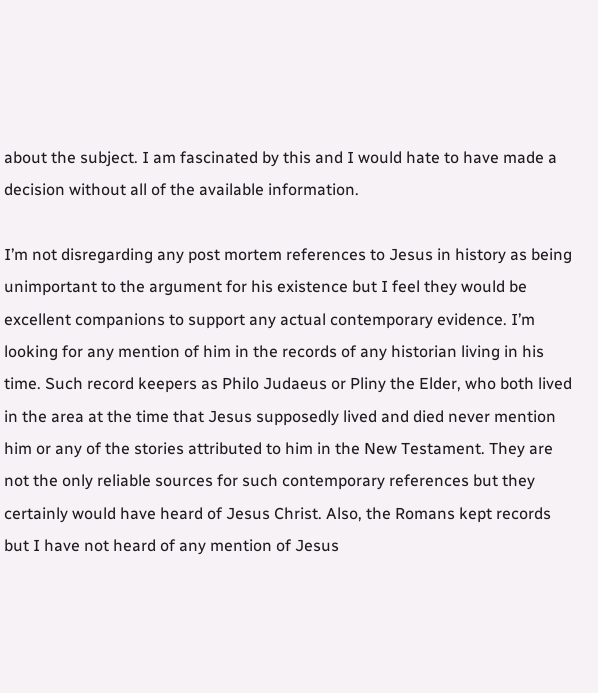about the subject. I am fascinated by this and I would hate to have made a decision without all of the available information.

I’m not disregarding any post mortem references to Jesus in history as being unimportant to the argument for his existence but I feel they would be excellent companions to support any actual contemporary evidence. I’m looking for any mention of him in the records of any historian living in his time. Such record keepers as Philo Judaeus or Pliny the Elder, who both lived in the area at the time that Jesus supposedly lived and died never mention him or any of the stories attributed to him in the New Testament. They are not the only reliable sources for such contemporary references but they certainly would have heard of Jesus Christ. Also, the Romans kept records but I have not heard of any mention of Jesus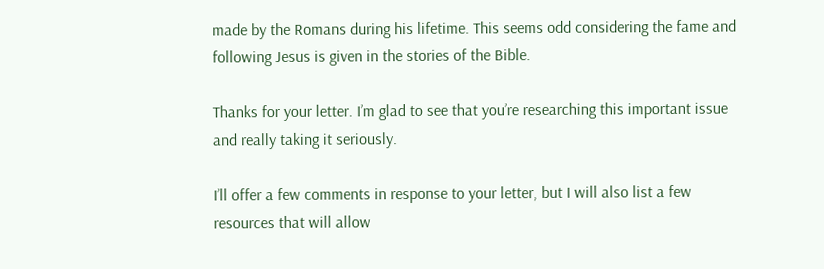made by the Romans during his lifetime. This seems odd considering the fame and following Jesus is given in the stories of the Bible.

Thanks for your letter. I’m glad to see that you’re researching this important issue and really taking it seriously.

I’ll offer a few comments in response to your letter, but I will also list a few resources that will allow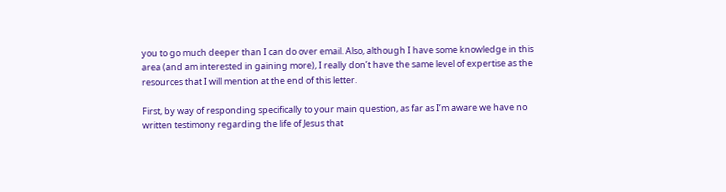you to go much deeper than I can do over email. Also, although I have some knowledge in this area (and am interested in gaining more), I really don’t have the same level of expertise as the resources that I will mention at the end of this letter.

First, by way of responding specifically to your main question, as far as I’m aware we have no written testimony regarding the life of Jesus that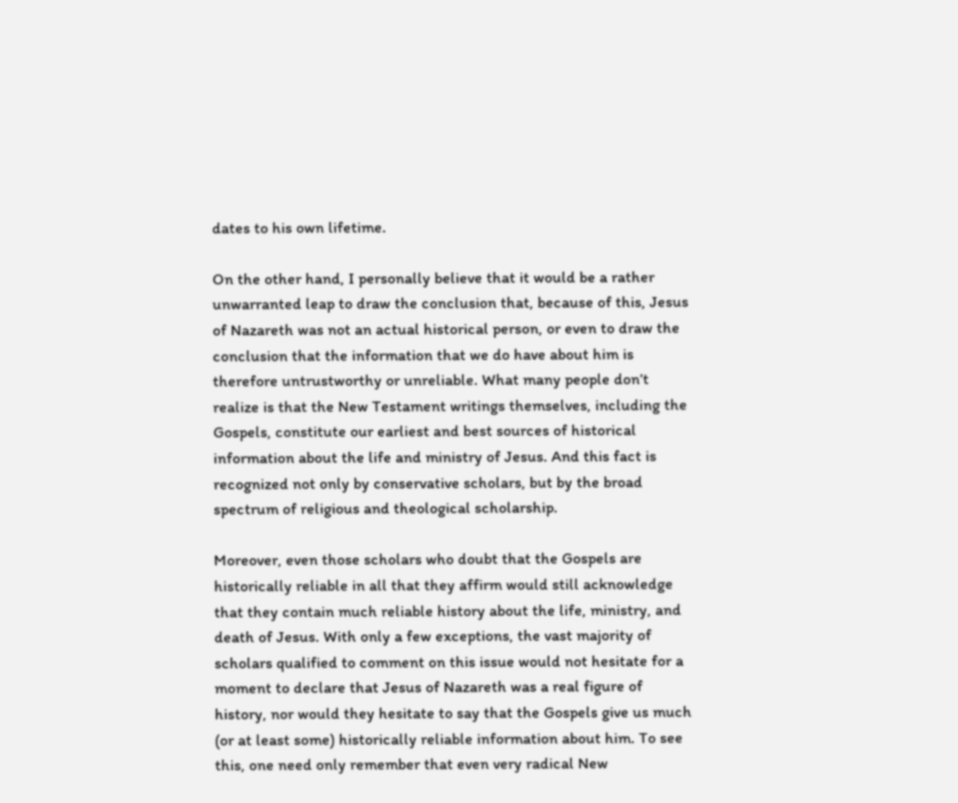dates to his own lifetime.

On the other hand, I personally believe that it would be a rather unwarranted leap to draw the conclusion that, because of this, Jesus of Nazareth was not an actual historical person, or even to draw the conclusion that the information that we do have about him is therefore untrustworthy or unreliable. What many people don’t realize is that the New Testament writings themselves, including the Gospels, constitute our earliest and best sources of historical information about the life and ministry of Jesus. And this fact is recognized not only by conservative scholars, but by the broad spectrum of religious and theological scholarship.

Moreover, even those scholars who doubt that the Gospels are historically reliable in all that they affirm would still acknowledge that they contain much reliable history about the life, ministry, and death of Jesus. With only a few exceptions, the vast majority of scholars qualified to comment on this issue would not hesitate for a moment to declare that Jesus of Nazareth was a real figure of history, nor would they hesitate to say that the Gospels give us much (or at least some) historically reliable information about him. To see this, one need only remember that even very radical New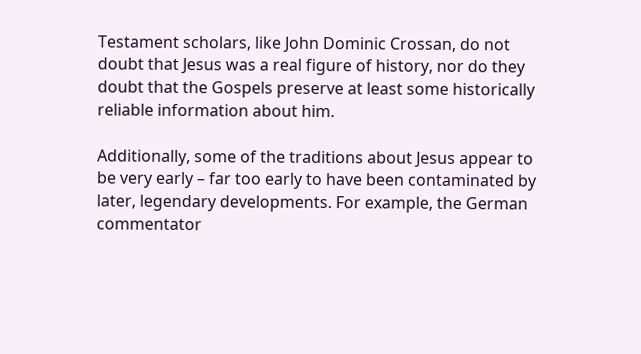Testament scholars, like John Dominic Crossan, do not doubt that Jesus was a real figure of history, nor do they doubt that the Gospels preserve at least some historically reliable information about him.

Additionally, some of the traditions about Jesus appear to be very early – far too early to have been contaminated by later, legendary developments. For example, the German commentator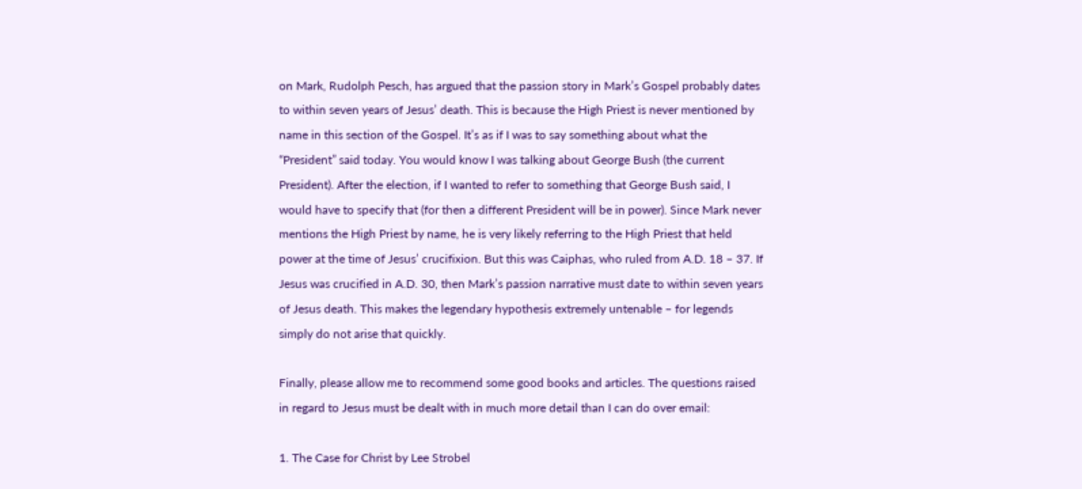on Mark, Rudolph Pesch, has argued that the passion story in Mark’s Gospel probably dates to within seven years of Jesus’ death. This is because the High Priest is never mentioned by name in this section of the Gospel. It’s as if I was to say something about what the “President” said today. You would know I was talking about George Bush (the current President). After the election, if I wanted to refer to something that George Bush said, I would have to specify that (for then a different President will be in power). Since Mark never mentions the High Priest by name, he is very likely referring to the High Priest that held power at the time of Jesus’ crucifixion. But this was Caiphas, who ruled from A.D. 18 – 37. If Jesus was crucified in A.D. 30, then Mark’s passion narrative must date to within seven years of Jesus death. This makes the legendary hypothesis extremely untenable – for legends simply do not arise that quickly.

Finally, please allow me to recommend some good books and articles. The questions raised in regard to Jesus must be dealt with in much more detail than I can do over email:

1. The Case for Christ by Lee Strobel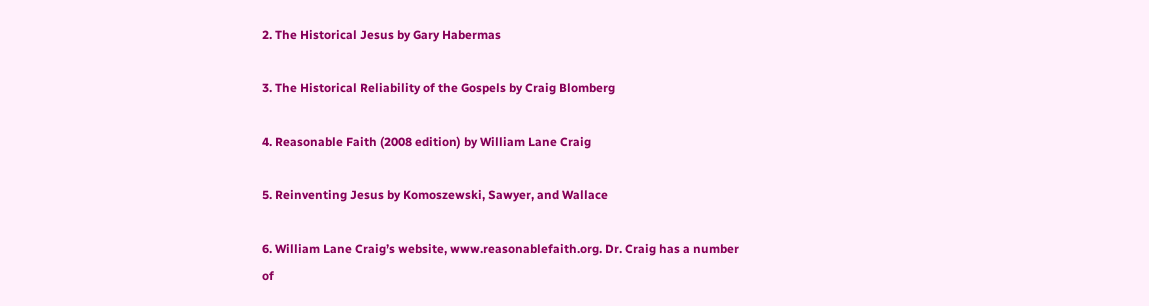2. The Historical Jesus by Gary Habermas

3. The Historical Reliability of the Gospels by Craig Blomberg

4. Reasonable Faith (2008 edition) by William Lane Craig

5. Reinventing Jesus by Komoszewski, Sawyer, and Wallace

6. William Lane Craig’s website, www.reasonablefaith.org. Dr. Craig has a number of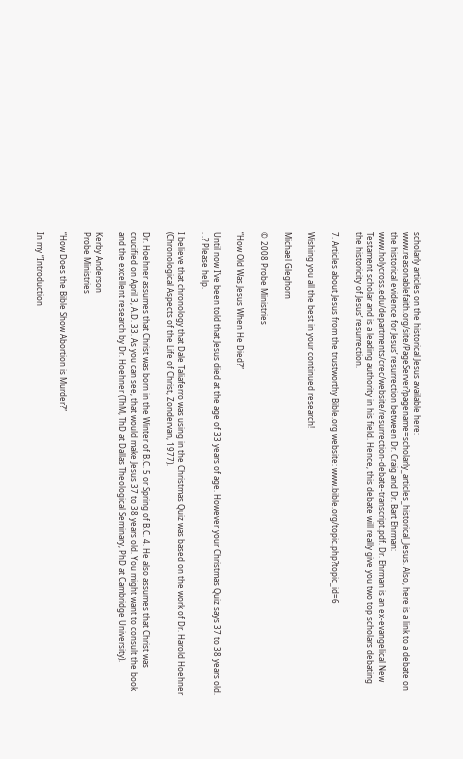scholarly articles on the historical Jesus available here: www.reasonablefaith.org/site/PageServer?pagename=scholarly_articles_historical_Jesus. Also, here is a link to a debate on the historical evidence for Jesus’ resurrection between Dr. Craig and Dr. Bart Ehrman: www.holycross.edu/departments/crec/website/resurrection-debate-transcript.pdf. Dr. Ehrman is an ex-evangelical New Testament scholar and is a leading authority in his field. Hence, this debate will really give you two top scholars debating the historicity of Jesus’ resurrection.

7. Articles about Jesus from the trustworthy Bible.org website: www.bible.org/topic.php?topic_id=6

Wishing you all the best in your continued research!

Michael Gleghorn

© 2008 Probe Ministries

“How Old Was Jesus When He Died?”

Until now I’ve been told that Jesus died at the age of 33 years of age. However your Christmas Quiz says 37 to 38 years old. . .? Please help.

I believe that chronology that Dale Taliaferro was using in the Christmas Quiz was based on the work of Dr. Harold Hoehner (Chronological Aspects of the Life of Christ, Zondervan, 1977).

Dr. Hoehner assumes that Christ was born in the Winter of B.C. 5 or Spring of B.C. 4. He also assumes that Christ was crucified on April 3, A.D. 33. As you can see, that would make Jesus 37 to 38 years old. You might want to consult the book and the excellent research by Dr. Hoehner (ThM, ThD at Dallas Theological Seminary, PhD at Cambridge University).

Kerby Anderson
Probe Ministries

“How Does the Bible Show Abortion is Murder?”

In my “Introduction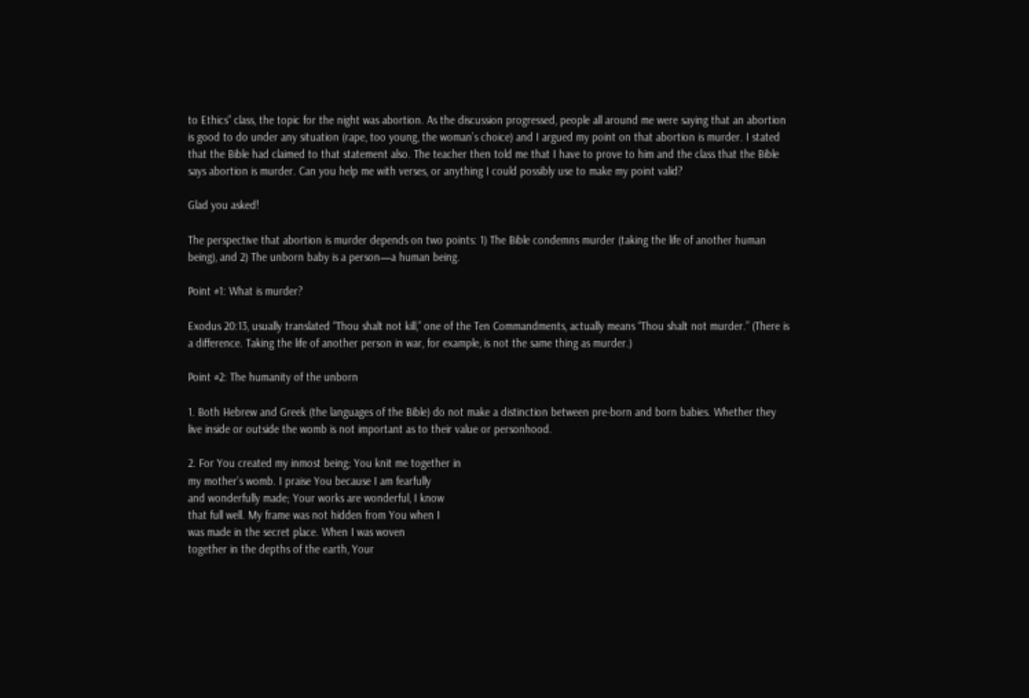to Ethics” class, the topic for the night was abortion. As the discussion progressed, people all around me were saying that an abortion is good to do under any situation (rape, too young, the woman’s choice) and I argued my point on that abortion is murder. I stated that the Bible had claimed to that statement also. The teacher then told me that I have to prove to him and the class that the Bible says abortion is murder. Can you help me with verses, or anything I could possibly use to make my point valid?

Glad you asked!

The perspective that abortion is murder depends on two points: 1) The Bible condemns murder (taking the life of another human being), and 2) The unborn baby is a person—a human being.

Point #1: What is murder?

Exodus 20:13, usually translated “Thou shalt not kill,” one of the Ten Commandments, actually means “Thou shalt not murder.” (There is a difference. Taking the life of another person in war, for example, is not the same thing as murder.)

Point #2: The humanity of the unborn

1. Both Hebrew and Greek (the languages of the Bible) do not make a distinction between pre-born and born babies. Whether they live inside or outside the womb is not important as to their value or personhood.

2. For You created my inmost being; You knit me together in
my mother’s womb. I praise You because I am fearfully
and wonderfully made; Your works are wonderful, I know
that full well. My frame was not hidden from You when I
was made in the secret place. When I was woven
together in the depths of the earth, Your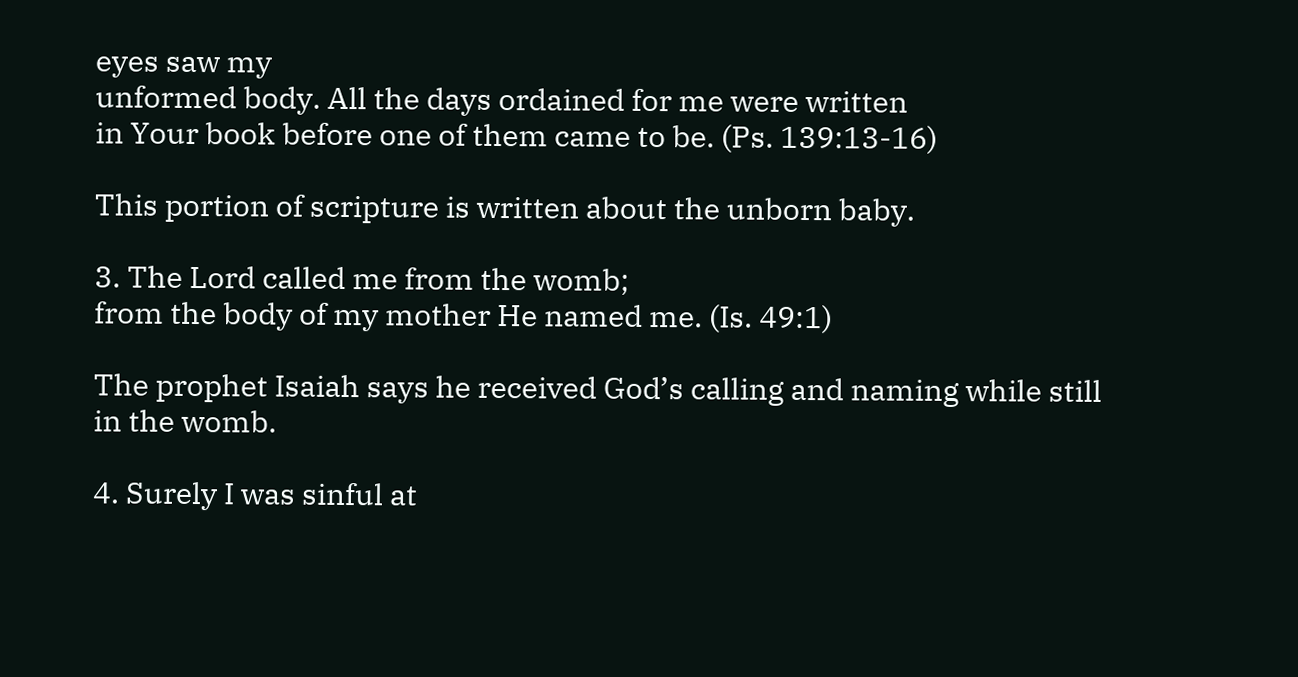eyes saw my
unformed body. All the days ordained for me were written
in Your book before one of them came to be. (Ps. 139:13-16)

This portion of scripture is written about the unborn baby.

3. The Lord called me from the womb;
from the body of my mother He named me. (Is. 49:1)

The prophet Isaiah says he received God’s calling and naming while still in the womb.

4. Surely I was sinful at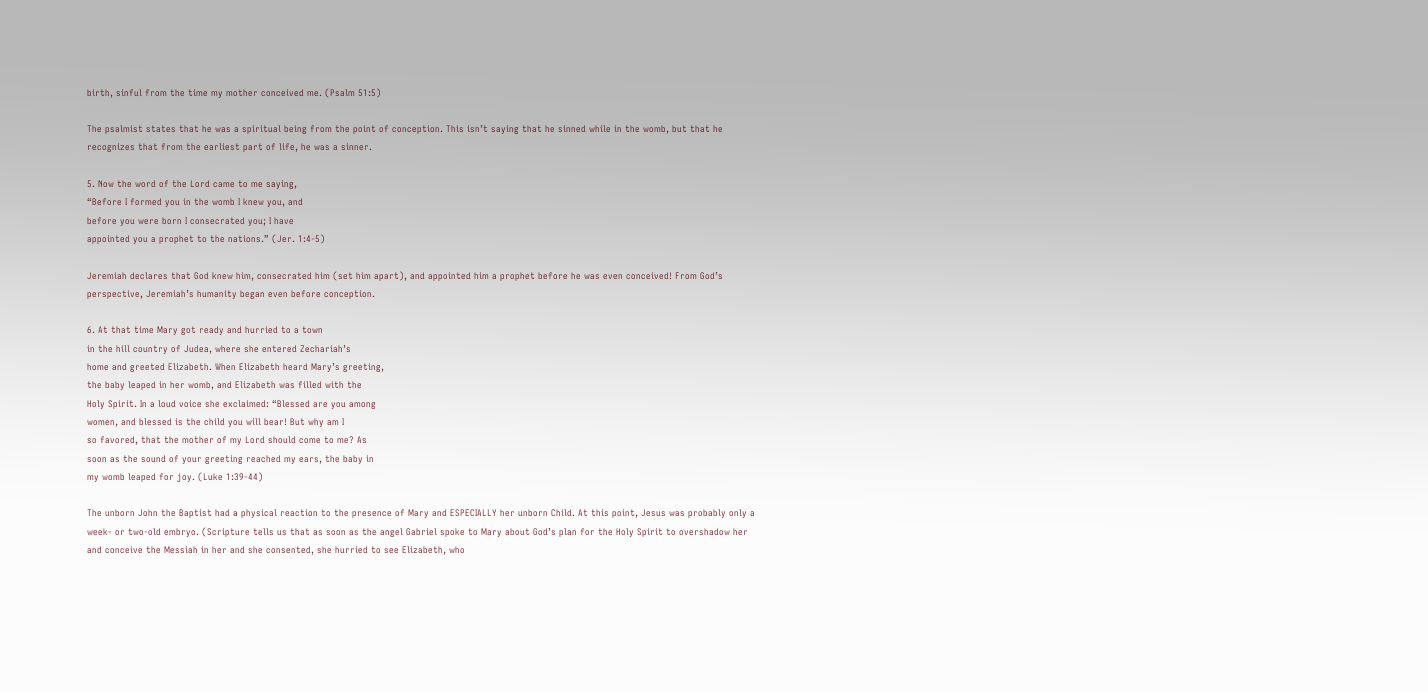birth, sinful from the time my mother conceived me. (Psalm 51:5)

The psalmist states that he was a spiritual being from the point of conception. This isn’t saying that he sinned while in the womb, but that he recognizes that from the earliest part of life, he was a sinner.

5. Now the word of the Lord came to me saying,
“Before I formed you in the womb I knew you, and
before you were born I consecrated you; I have
appointed you a prophet to the nations.” (Jer. 1:4-5)

Jeremiah declares that God knew him, consecrated him (set him apart), and appointed him a prophet before he was even conceived! From God’s perspective, Jeremiah’s humanity began even before conception.

6. At that time Mary got ready and hurried to a town
in the hill country of Judea, where she entered Zechariah’s
home and greeted Elizabeth. When Elizabeth heard Mary’s greeting,
the baby leaped in her womb, and Elizabeth was filled with the
Holy Spirit. In a loud voice she exclaimed: “Blessed are you among
women, and blessed is the child you will bear! But why am I
so favored, that the mother of my Lord should come to me? As
soon as the sound of your greeting reached my ears, the baby in
my womb leaped for joy. (Luke 1:39-44)

The unborn John the Baptist had a physical reaction to the presence of Mary and ESPECIALLY her unborn Child. At this point, Jesus was probably only a week- or two-old embryo. (Scripture tells us that as soon as the angel Gabriel spoke to Mary about God’s plan for the Holy Spirit to overshadow her and conceive the Messiah in her and she consented, she hurried to see Elizabeth, who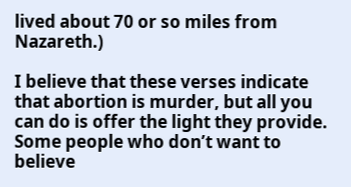lived about 70 or so miles from Nazareth.)

I believe that these verses indicate that abortion is murder, but all you can do is offer the light they provide. Some people who don’t want to believe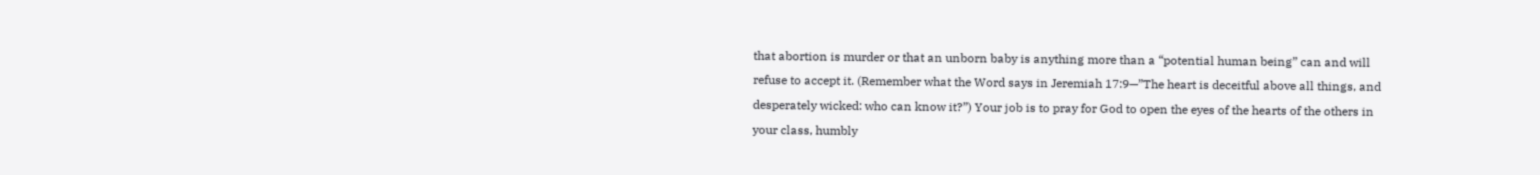that abortion is murder or that an unborn baby is anything more than a “potential human being” can and will refuse to accept it. (Remember what the Word says in Jeremiah 17:9—”The heart is deceitful above all things, and desperately wicked: who can know it?”) Your job is to pray for God to open the eyes of the hearts of the others in your class, humbly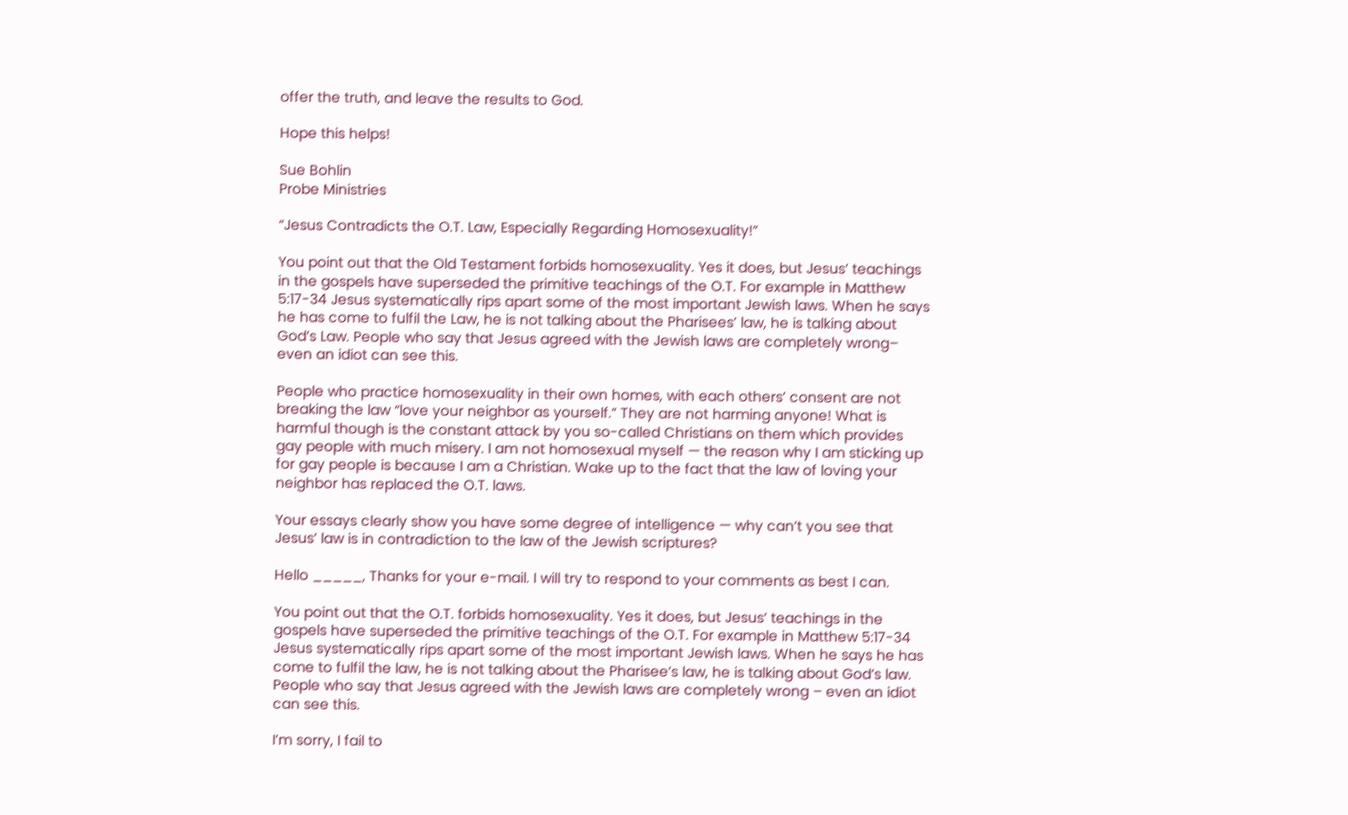offer the truth, and leave the results to God.

Hope this helps!

Sue Bohlin
Probe Ministries

“Jesus Contradicts the O.T. Law, Especially Regarding Homosexuality!”

You point out that the Old Testament forbids homosexuality. Yes it does, but Jesus’ teachings in the gospels have superseded the primitive teachings of the O.T. For example in Matthew 5:17-34 Jesus systematically rips apart some of the most important Jewish laws. When he says he has come to fulfil the Law, he is not talking about the Pharisees’ law, he is talking about God’s Law. People who say that Jesus agreed with the Jewish laws are completely wrong– even an idiot can see this.

People who practice homosexuality in their own homes, with each others’ consent are not breaking the law “love your neighbor as yourself.” They are not harming anyone! What is harmful though is the constant attack by you so-called Christians on them which provides gay people with much misery. I am not homosexual myself — the reason why I am sticking up for gay people is because I am a Christian. Wake up to the fact that the law of loving your neighbor has replaced the O.T. laws.

Your essays clearly show you have some degree of intelligence — why can’t you see that Jesus’ law is in contradiction to the law of the Jewish scriptures?

Hello _____, Thanks for your e-mail. I will try to respond to your comments as best I can.

You point out that the O.T. forbids homosexuality. Yes it does, but Jesus’ teachings in the gospels have superseded the primitive teachings of the O.T. For example in Matthew 5:17-34 Jesus systematically rips apart some of the most important Jewish laws. When he says he has come to fulfil the law, he is not talking about the Pharisee’s law, he is talking about God’s law. People who say that Jesus agreed with the Jewish laws are completely wrong – even an idiot can see this.

I’m sorry, I fail to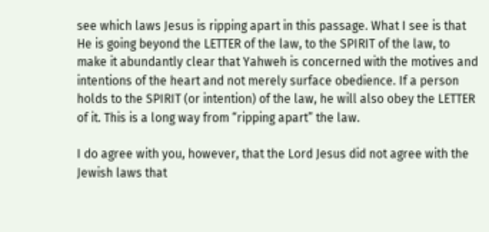see which laws Jesus is ripping apart in this passage. What I see is that He is going beyond the LETTER of the law, to the SPIRIT of the law, to make it abundantly clear that Yahweh is concerned with the motives and intentions of the heart and not merely surface obedience. If a person holds to the SPIRIT (or intention) of the law, he will also obey the LETTER of it. This is a long way from “ripping apart” the law.

I do agree with you, however, that the Lord Jesus did not agree with the Jewish laws that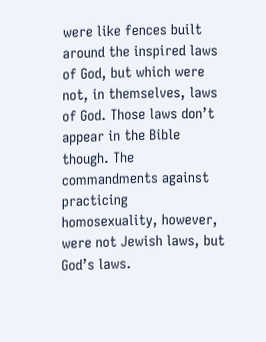were like fences built around the inspired laws of God, but which were not, in themselves, laws of God. Those laws don’t appear in the Bible though. The commandments against practicing homosexuality, however, were not Jewish laws, but God’s laws.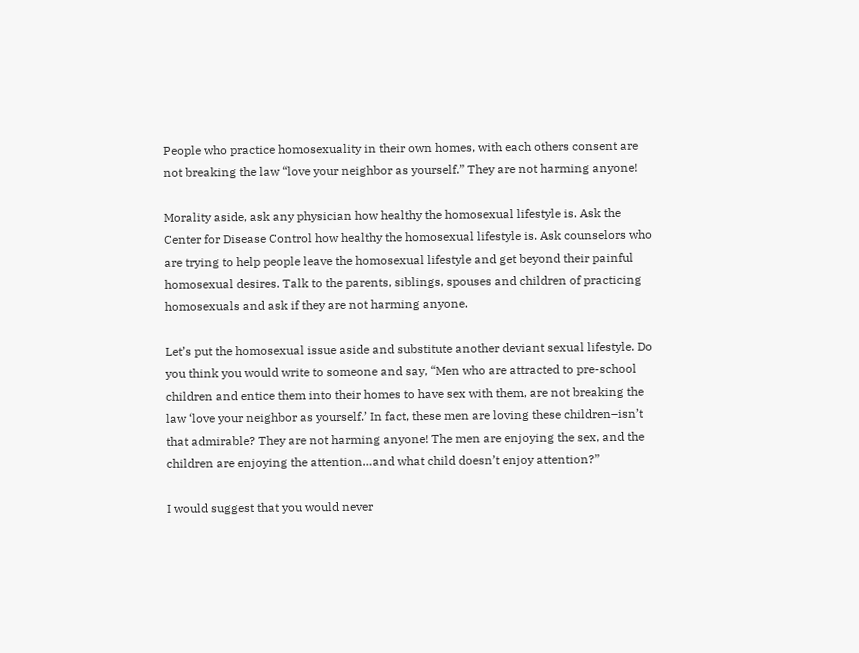People who practice homosexuality in their own homes, with each others consent are not breaking the law “love your neighbor as yourself.” They are not harming anyone!

Morality aside, ask any physician how healthy the homosexual lifestyle is. Ask the Center for Disease Control how healthy the homosexual lifestyle is. Ask counselors who are trying to help people leave the homosexual lifestyle and get beyond their painful homosexual desires. Talk to the parents, siblings, spouses and children of practicing homosexuals and ask if they are not harming anyone.

Let’s put the homosexual issue aside and substitute another deviant sexual lifestyle. Do you think you would write to someone and say, “Men who are attracted to pre-school children and entice them into their homes to have sex with them, are not breaking the law ‘love your neighbor as yourself.’ In fact, these men are loving these children–isn’t that admirable? They are not harming anyone! The men are enjoying the sex, and the children are enjoying the attention…and what child doesn’t enjoy attention?”

I would suggest that you would never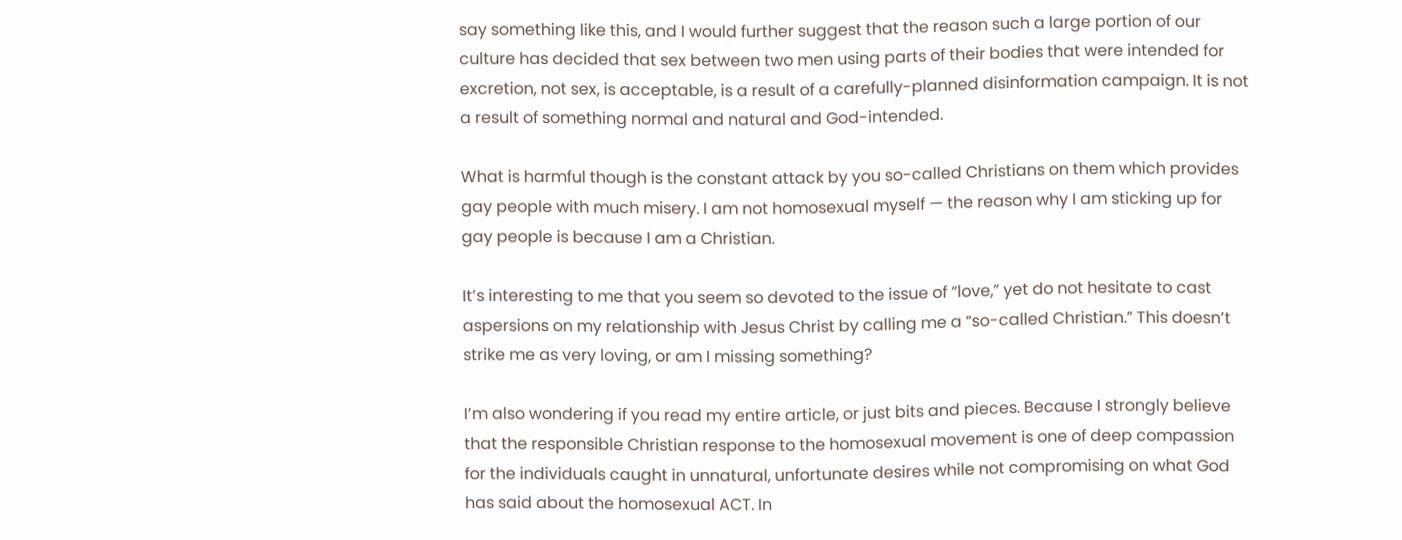say something like this, and I would further suggest that the reason such a large portion of our culture has decided that sex between two men using parts of their bodies that were intended for excretion, not sex, is acceptable, is a result of a carefully-planned disinformation campaign. It is not a result of something normal and natural and God-intended.

What is harmful though is the constant attack by you so-called Christians on them which provides gay people with much misery. I am not homosexual myself — the reason why I am sticking up for gay people is because I am a Christian.

It’s interesting to me that you seem so devoted to the issue of “love,” yet do not hesitate to cast aspersions on my relationship with Jesus Christ by calling me a “so-called Christian.” This doesn’t strike me as very loving, or am I missing something?

I’m also wondering if you read my entire article, or just bits and pieces. Because I strongly believe that the responsible Christian response to the homosexual movement is one of deep compassion for the individuals caught in unnatural, unfortunate desires while not compromising on what God has said about the homosexual ACT. In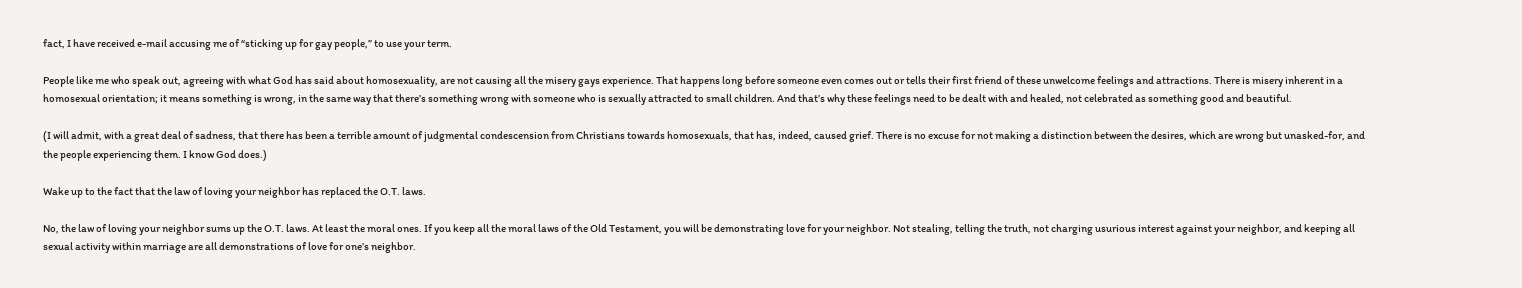fact, I have received e-mail accusing me of “sticking up for gay people,” to use your term.

People like me who speak out, agreeing with what God has said about homosexuality, are not causing all the misery gays experience. That happens long before someone even comes out or tells their first friend of these unwelcome feelings and attractions. There is misery inherent in a homosexual orientation; it means something is wrong, in the same way that there’s something wrong with someone who is sexually attracted to small children. And that’s why these feelings need to be dealt with and healed, not celebrated as something good and beautiful.

(I will admit, with a great deal of sadness, that there has been a terrible amount of judgmental condescension from Christians towards homosexuals, that has, indeed, caused grief. There is no excuse for not making a distinction between the desires, which are wrong but unasked-for, and the people experiencing them. I know God does.)

Wake up to the fact that the law of loving your neighbor has replaced the O.T. laws.

No, the law of loving your neighbor sums up the O.T. laws. At least the moral ones. If you keep all the moral laws of the Old Testament, you will be demonstrating love for your neighbor. Not stealing, telling the truth, not charging usurious interest against your neighbor, and keeping all sexual activity within marriage are all demonstrations of love for one’s neighbor.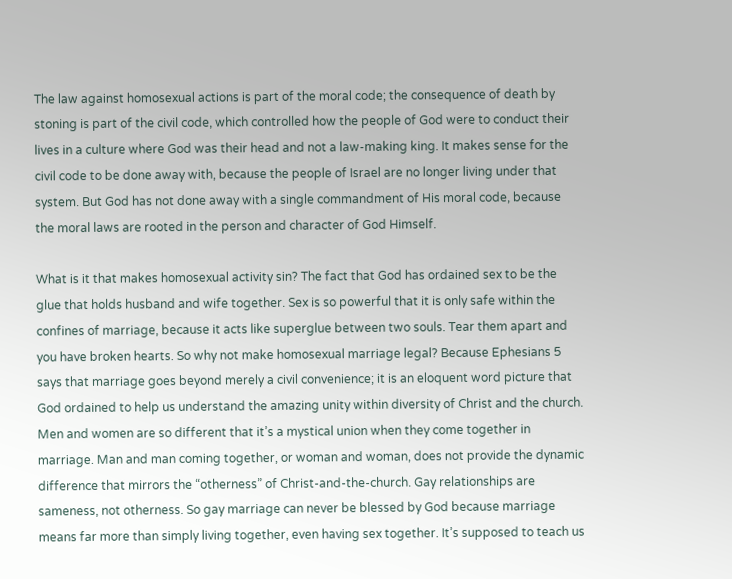The law against homosexual actions is part of the moral code; the consequence of death by stoning is part of the civil code, which controlled how the people of God were to conduct their lives in a culture where God was their head and not a law-making king. It makes sense for the civil code to be done away with, because the people of Israel are no longer living under that system. But God has not done away with a single commandment of His moral code, because the moral laws are rooted in the person and character of God Himself.

What is it that makes homosexual activity sin? The fact that God has ordained sex to be the glue that holds husband and wife together. Sex is so powerful that it is only safe within the confines of marriage, because it acts like superglue between two souls. Tear them apart and you have broken hearts. So why not make homosexual marriage legal? Because Ephesians 5 says that marriage goes beyond merely a civil convenience; it is an eloquent word picture that God ordained to help us understand the amazing unity within diversity of Christ and the church. Men and women are so different that it’s a mystical union when they come together in marriage. Man and man coming together, or woman and woman, does not provide the dynamic difference that mirrors the “otherness” of Christ-and-the-church. Gay relationships are sameness, not otherness. So gay marriage can never be blessed by God because marriage means far more than simply living together, even having sex together. It’s supposed to teach us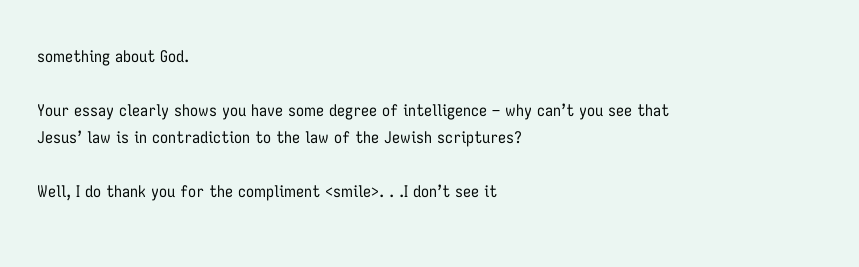something about God.

Your essay clearly shows you have some degree of intelligence – why can’t you see that Jesus’ law is in contradiction to the law of the Jewish scriptures?

Well, I do thank you for the compliment <smile>. . .I don’t see it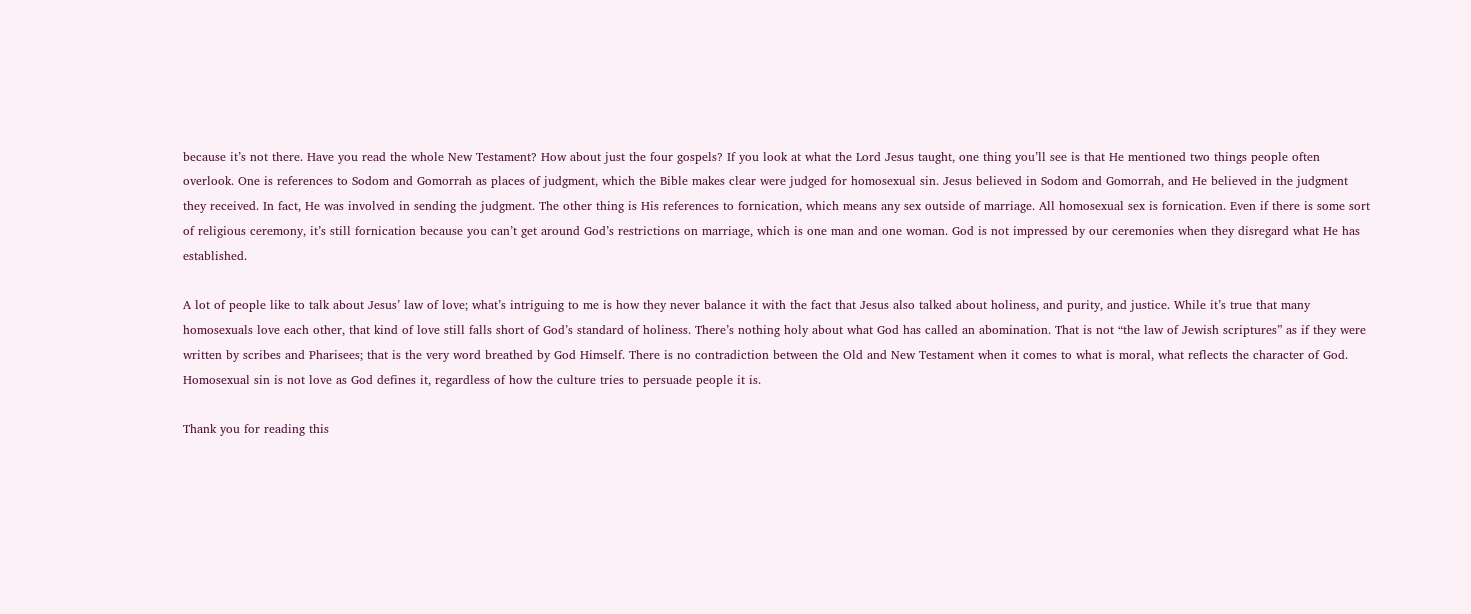because it’s not there. Have you read the whole New Testament? How about just the four gospels? If you look at what the Lord Jesus taught, one thing you’ll see is that He mentioned two things people often overlook. One is references to Sodom and Gomorrah as places of judgment, which the Bible makes clear were judged for homosexual sin. Jesus believed in Sodom and Gomorrah, and He believed in the judgment they received. In fact, He was involved in sending the judgment. The other thing is His references to fornication, which means any sex outside of marriage. All homosexual sex is fornication. Even if there is some sort of religious ceremony, it’s still fornication because you can’t get around God’s restrictions on marriage, which is one man and one woman. God is not impressed by our ceremonies when they disregard what He has established.

A lot of people like to talk about Jesus’ law of love; what’s intriguing to me is how they never balance it with the fact that Jesus also talked about holiness, and purity, and justice. While it’s true that many homosexuals love each other, that kind of love still falls short of God’s standard of holiness. There’s nothing holy about what God has called an abomination. That is not “the law of Jewish scriptures” as if they were written by scribes and Pharisees; that is the very word breathed by God Himself. There is no contradiction between the Old and New Testament when it comes to what is moral, what reflects the character of God. Homosexual sin is not love as God defines it, regardless of how the culture tries to persuade people it is.

Thank you for reading this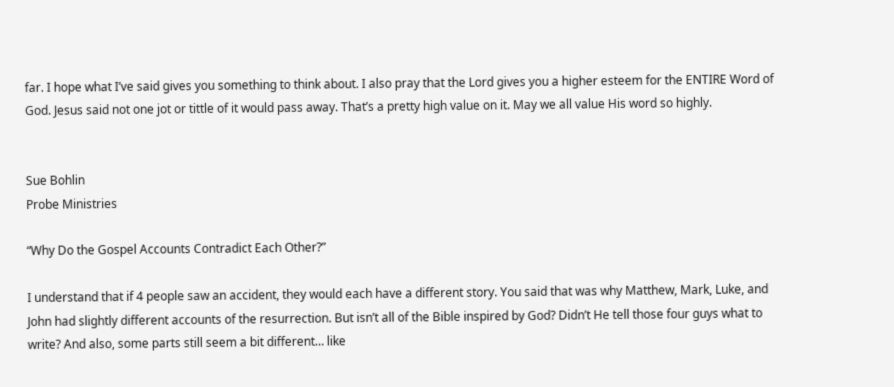far. I hope what I’ve said gives you something to think about. I also pray that the Lord gives you a higher esteem for the ENTIRE Word of God. Jesus said not one jot or tittle of it would pass away. That’s a pretty high value on it. May we all value His word so highly.


Sue Bohlin
Probe Ministries

“Why Do the Gospel Accounts Contradict Each Other?”

I understand that if 4 people saw an accident, they would each have a different story. You said that was why Matthew, Mark, Luke, and John had slightly different accounts of the resurrection. But isn’t all of the Bible inspired by God? Didn’t He tell those four guys what to write? And also, some parts still seem a bit different… like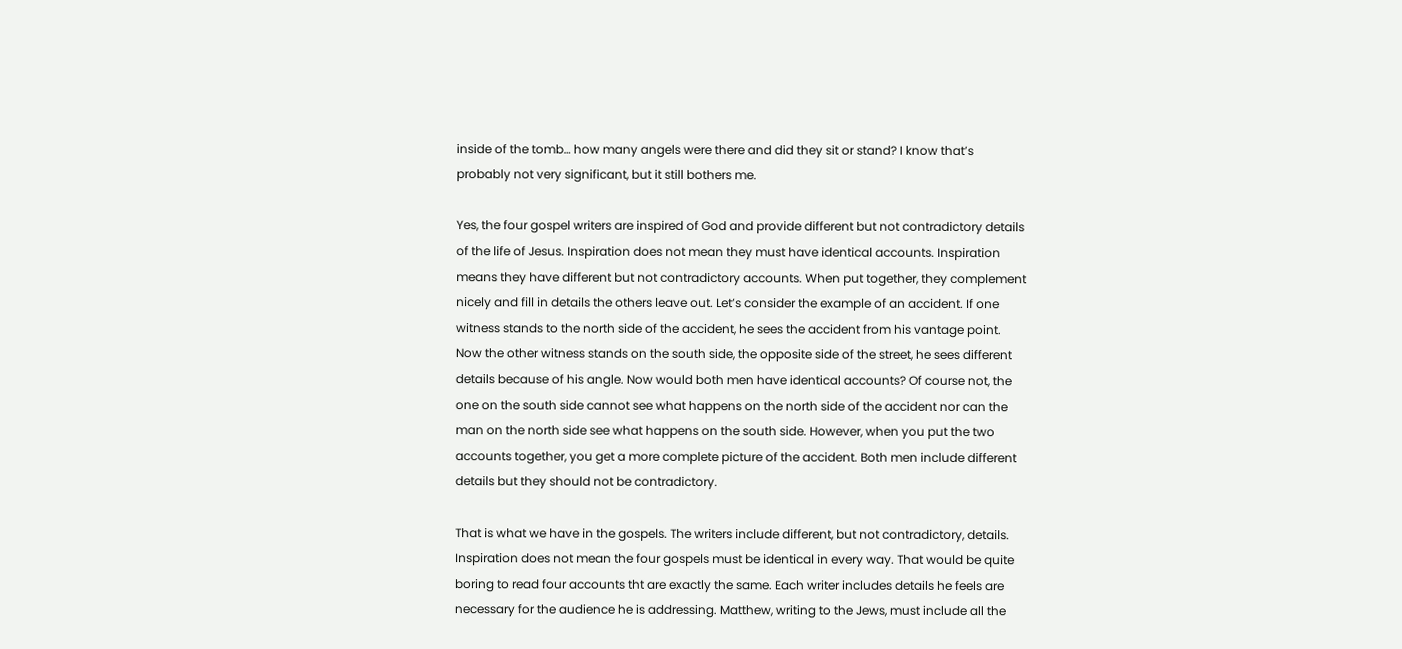inside of the tomb… how many angels were there and did they sit or stand? I know that’s probably not very significant, but it still bothers me.

Yes, the four gospel writers are inspired of God and provide different but not contradictory details of the life of Jesus. Inspiration does not mean they must have identical accounts. Inspiration means they have different but not contradictory accounts. When put together, they complement nicely and fill in details the others leave out. Let’s consider the example of an accident. If one witness stands to the north side of the accident, he sees the accident from his vantage point. Now the other witness stands on the south side, the opposite side of the street, he sees different details because of his angle. Now would both men have identical accounts? Of course not, the one on the south side cannot see what happens on the north side of the accident nor can the man on the north side see what happens on the south side. However, when you put the two accounts together, you get a more complete picture of the accident. Both men include different details but they should not be contradictory.

That is what we have in the gospels. The writers include different, but not contradictory, details. Inspiration does not mean the four gospels must be identical in every way. That would be quite boring to read four accounts tht are exactly the same. Each writer includes details he feels are necessary for the audience he is addressing. Matthew, writing to the Jews, must include all the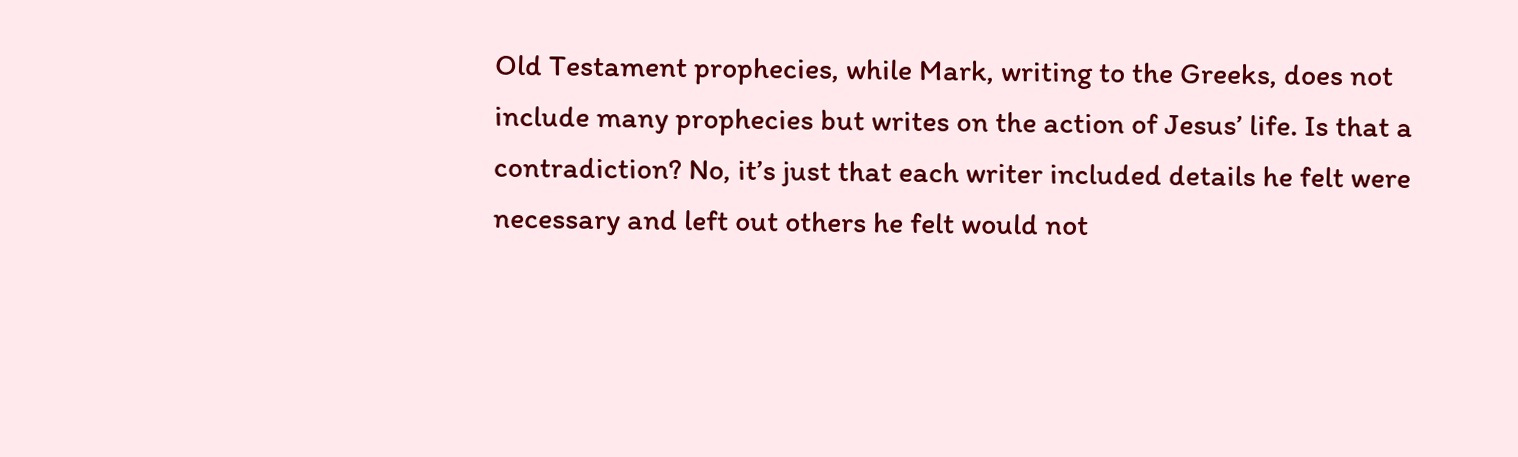Old Testament prophecies, while Mark, writing to the Greeks, does not include many prophecies but writes on the action of Jesus’ life. Is that a contradiction? No, it’s just that each writer included details he felt were necessary and left out others he felt would not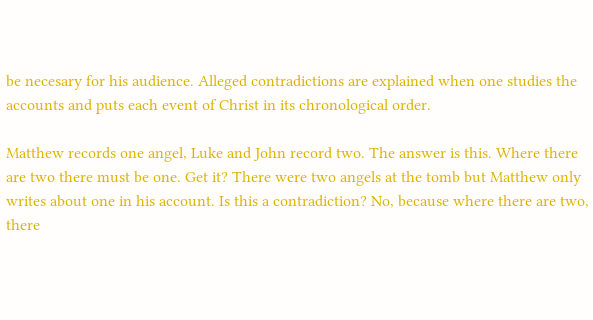be necesary for his audience. Alleged contradictions are explained when one studies the accounts and puts each event of Christ in its chronological order.

Matthew records one angel, Luke and John record two. The answer is this. Where there are two there must be one. Get it? There were two angels at the tomb but Matthew only writes about one in his account. Is this a contradiction? No, because where there are two, there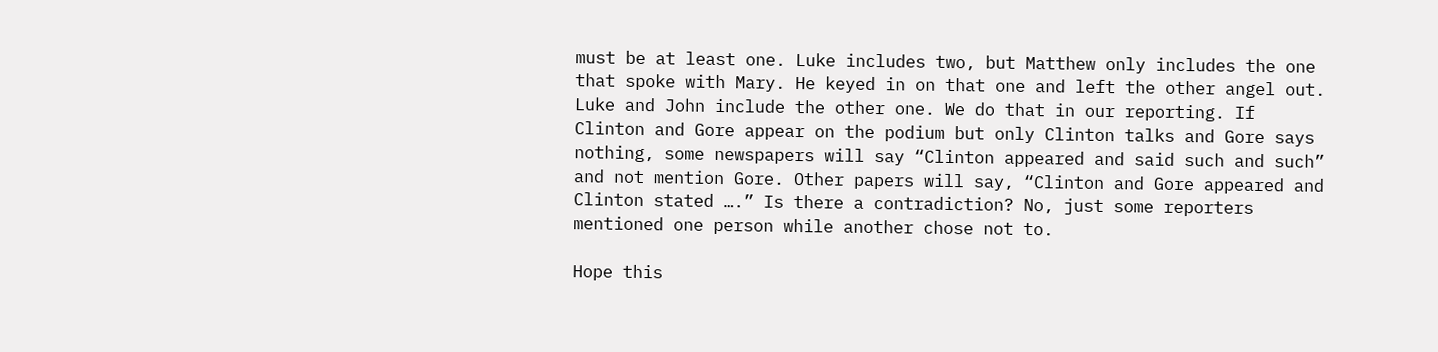must be at least one. Luke includes two, but Matthew only includes the one that spoke with Mary. He keyed in on that one and left the other angel out. Luke and John include the other one. We do that in our reporting. If Clinton and Gore appear on the podium but only Clinton talks and Gore says nothing, some newspapers will say “Clinton appeared and said such and such” and not mention Gore. Other papers will say, “Clinton and Gore appeared and Clinton stated ….” Is there a contradiction? No, just some reporters mentioned one person while another chose not to.

Hope this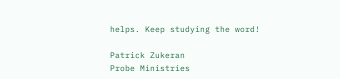helps. Keep studying the word!

Patrick Zukeran
Probe Ministries